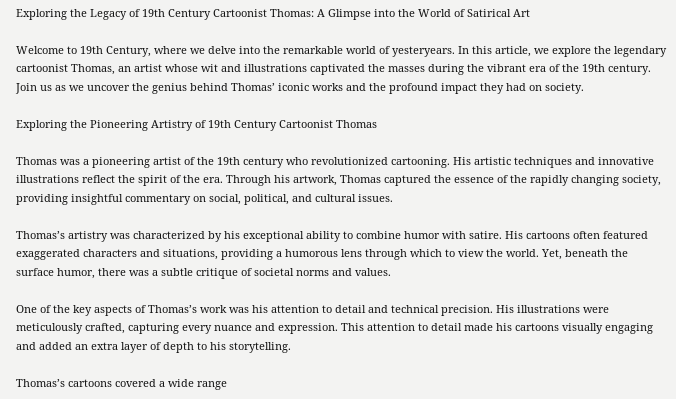Exploring the Legacy of 19th Century Cartoonist Thomas: A Glimpse into the World of Satirical Art

Welcome to 19th Century, where we delve into the remarkable world of yesteryears. In this article, we explore the legendary cartoonist Thomas, an artist whose wit and illustrations captivated the masses during the vibrant era of the 19th century. Join us as we uncover the genius behind Thomas’ iconic works and the profound impact they had on society.

Exploring the Pioneering Artistry of 19th Century Cartoonist Thomas

Thomas was a pioneering artist of the 19th century who revolutionized cartooning. His artistic techniques and innovative illustrations reflect the spirit of the era. Through his artwork, Thomas captured the essence of the rapidly changing society, providing insightful commentary on social, political, and cultural issues.

Thomas’s artistry was characterized by his exceptional ability to combine humor with satire. His cartoons often featured exaggerated characters and situations, providing a humorous lens through which to view the world. Yet, beneath the surface humor, there was a subtle critique of societal norms and values.

One of the key aspects of Thomas’s work was his attention to detail and technical precision. His illustrations were meticulously crafted, capturing every nuance and expression. This attention to detail made his cartoons visually engaging and added an extra layer of depth to his storytelling.

Thomas’s cartoons covered a wide range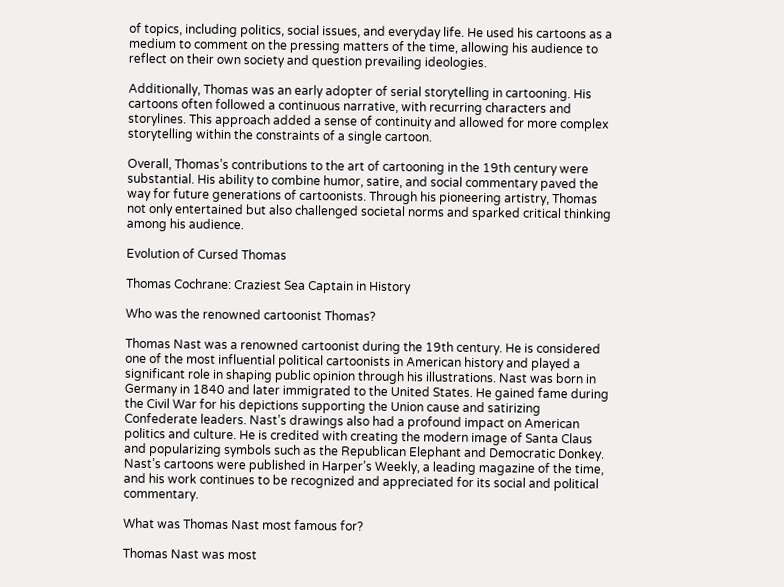of topics, including politics, social issues, and everyday life. He used his cartoons as a medium to comment on the pressing matters of the time, allowing his audience to reflect on their own society and question prevailing ideologies.

Additionally, Thomas was an early adopter of serial storytelling in cartooning. His cartoons often followed a continuous narrative, with recurring characters and storylines. This approach added a sense of continuity and allowed for more complex storytelling within the constraints of a single cartoon.

Overall, Thomas’s contributions to the art of cartooning in the 19th century were substantial. His ability to combine humor, satire, and social commentary paved the way for future generations of cartoonists. Through his pioneering artistry, Thomas not only entertained but also challenged societal norms and sparked critical thinking among his audience.

Evolution of Cursed Thomas

Thomas Cochrane: Craziest Sea Captain in History

Who was the renowned cartoonist Thomas?

Thomas Nast was a renowned cartoonist during the 19th century. He is considered one of the most influential political cartoonists in American history and played a significant role in shaping public opinion through his illustrations. Nast was born in Germany in 1840 and later immigrated to the United States. He gained fame during the Civil War for his depictions supporting the Union cause and satirizing Confederate leaders. Nast’s drawings also had a profound impact on American politics and culture. He is credited with creating the modern image of Santa Claus and popularizing symbols such as the Republican Elephant and Democratic Donkey. Nast’s cartoons were published in Harper’s Weekly, a leading magazine of the time, and his work continues to be recognized and appreciated for its social and political commentary.

What was Thomas Nast most famous for?

Thomas Nast was most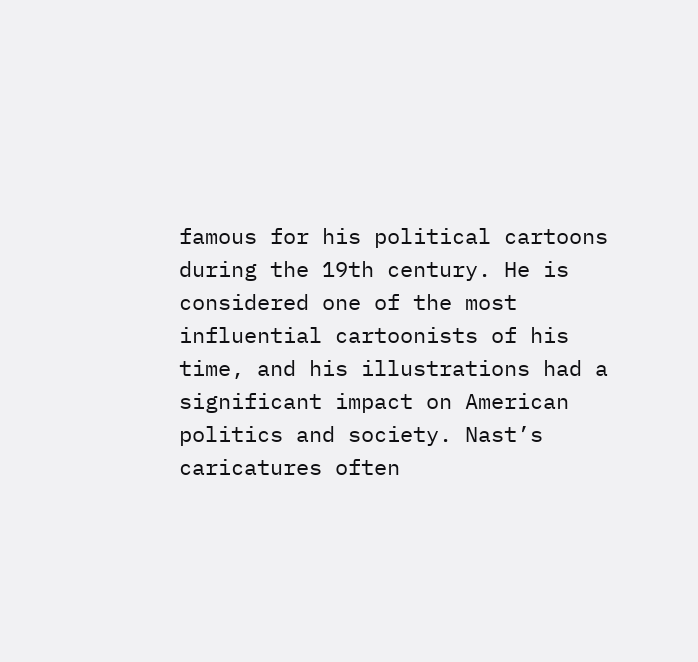famous for his political cartoons during the 19th century. He is considered one of the most influential cartoonists of his time, and his illustrations had a significant impact on American politics and society. Nast’s caricatures often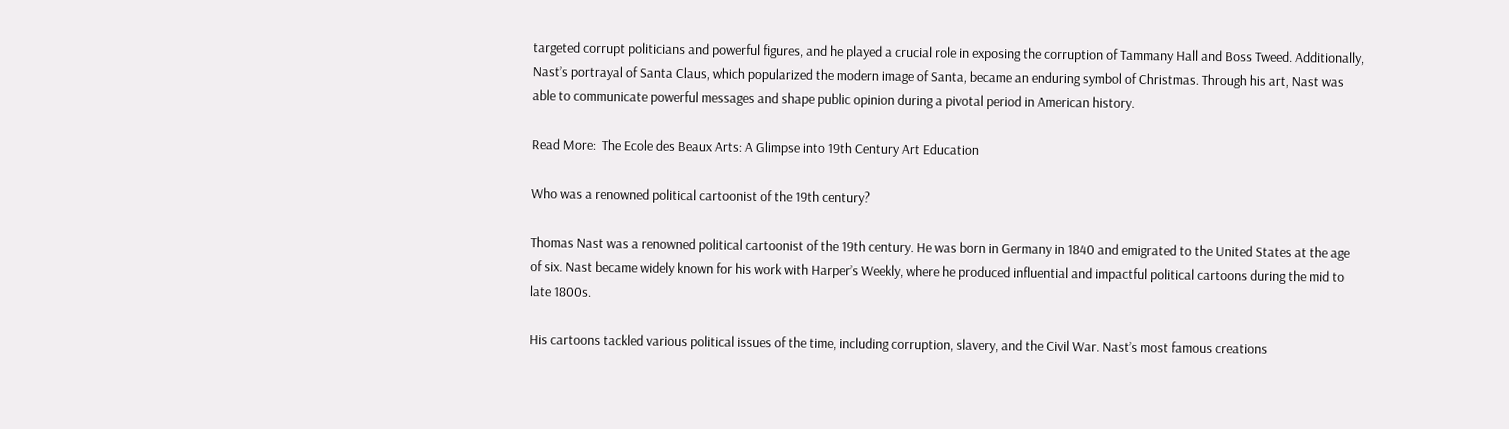targeted corrupt politicians and powerful figures, and he played a crucial role in exposing the corruption of Tammany Hall and Boss Tweed. Additionally, Nast’s portrayal of Santa Claus, which popularized the modern image of Santa, became an enduring symbol of Christmas. Through his art, Nast was able to communicate powerful messages and shape public opinion during a pivotal period in American history.

Read More:  The Ecole des Beaux Arts: A Glimpse into 19th Century Art Education

Who was a renowned political cartoonist of the 19th century?

Thomas Nast was a renowned political cartoonist of the 19th century. He was born in Germany in 1840 and emigrated to the United States at the age of six. Nast became widely known for his work with Harper’s Weekly, where he produced influential and impactful political cartoons during the mid to late 1800s.

His cartoons tackled various political issues of the time, including corruption, slavery, and the Civil War. Nast’s most famous creations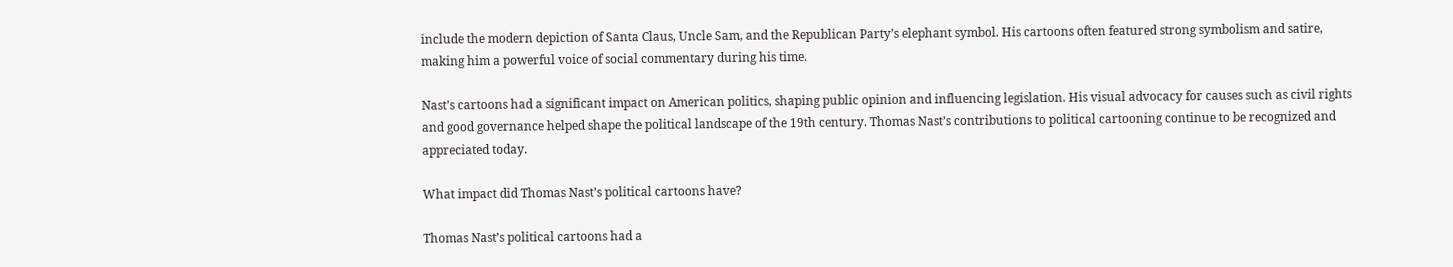include the modern depiction of Santa Claus, Uncle Sam, and the Republican Party’s elephant symbol. His cartoons often featured strong symbolism and satire, making him a powerful voice of social commentary during his time.

Nast’s cartoons had a significant impact on American politics, shaping public opinion and influencing legislation. His visual advocacy for causes such as civil rights and good governance helped shape the political landscape of the 19th century. Thomas Nast’s contributions to political cartooning continue to be recognized and appreciated today.

What impact did Thomas Nast’s political cartoons have?

Thomas Nast’s political cartoons had a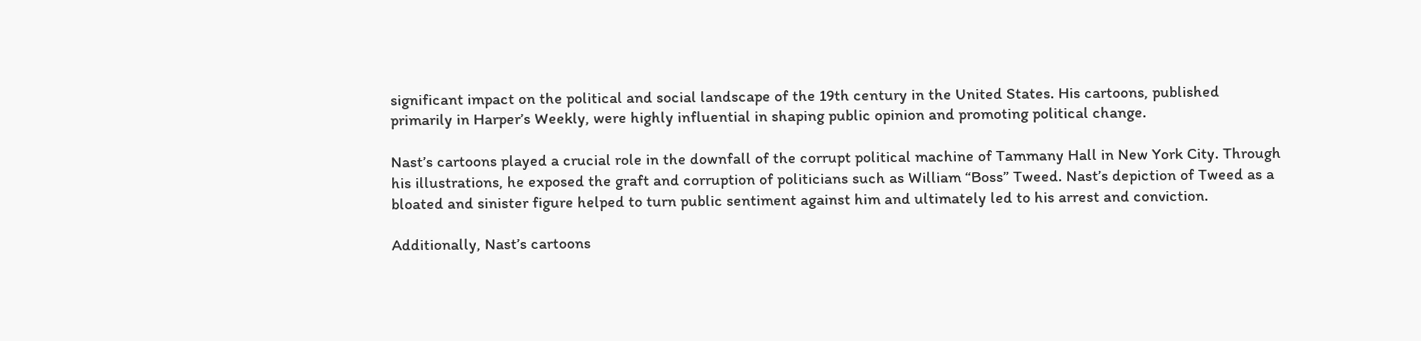significant impact on the political and social landscape of the 19th century in the United States. His cartoons, published primarily in Harper’s Weekly, were highly influential in shaping public opinion and promoting political change.

Nast’s cartoons played a crucial role in the downfall of the corrupt political machine of Tammany Hall in New York City. Through his illustrations, he exposed the graft and corruption of politicians such as William “Boss” Tweed. Nast’s depiction of Tweed as a bloated and sinister figure helped to turn public sentiment against him and ultimately led to his arrest and conviction.

Additionally, Nast’s cartoons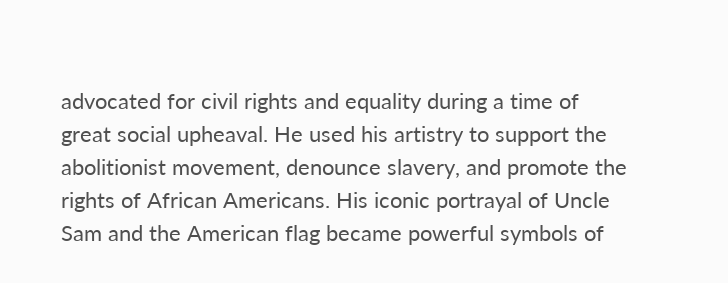advocated for civil rights and equality during a time of great social upheaval. He used his artistry to support the abolitionist movement, denounce slavery, and promote the rights of African Americans. His iconic portrayal of Uncle Sam and the American flag became powerful symbols of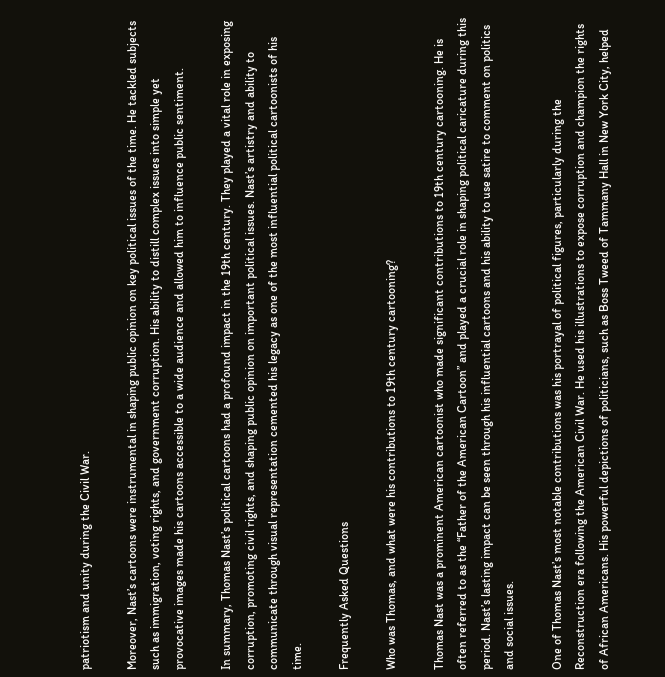patriotism and unity during the Civil War.

Moreover, Nast’s cartoons were instrumental in shaping public opinion on key political issues of the time. He tackled subjects such as immigration, voting rights, and government corruption. His ability to distill complex issues into simple yet provocative images made his cartoons accessible to a wide audience and allowed him to influence public sentiment.

In summary, Thomas Nast’s political cartoons had a profound impact in the 19th century. They played a vital role in exposing corruption, promoting civil rights, and shaping public opinion on important political issues. Nast’s artistry and ability to communicate through visual representation cemented his legacy as one of the most influential political cartoonists of his time.

Frequently Asked Questions

Who was Thomas, and what were his contributions to 19th century cartooning?

Thomas Nast was a prominent American cartoonist who made significant contributions to 19th century cartooning. He is often referred to as the “Father of the American Cartoon” and played a crucial role in shaping political caricature during this period. Nast’s lasting impact can be seen through his influential cartoons and his ability to use satire to comment on politics and social issues.

One of Thomas Nast’s most notable contributions was his portrayal of political figures, particularly during the Reconstruction era following the American Civil War. He used his illustrations to expose corruption and champion the rights of African Americans. His powerful depictions of politicians, such as Boss Tweed of Tammany Hall in New York City, helped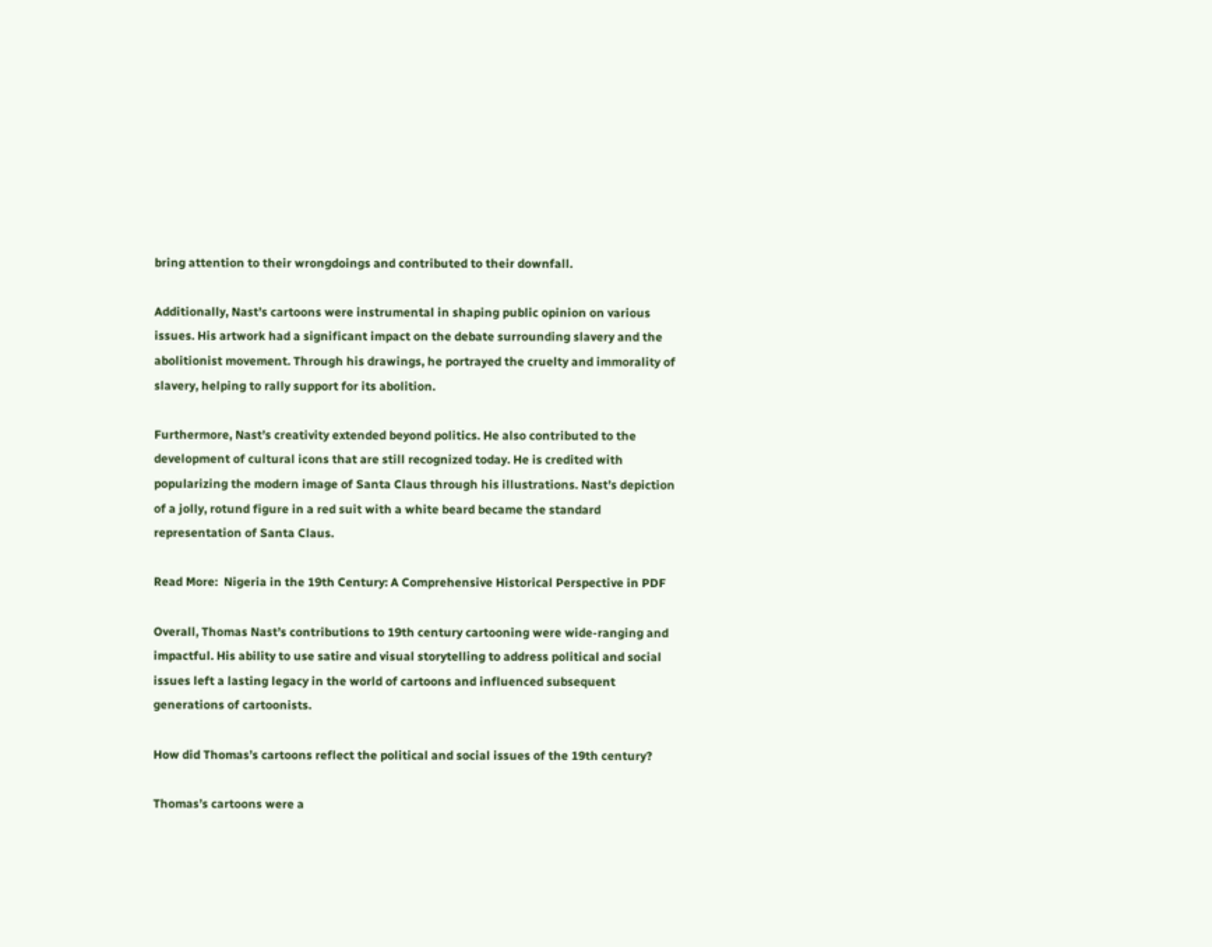bring attention to their wrongdoings and contributed to their downfall.

Additionally, Nast’s cartoons were instrumental in shaping public opinion on various issues. His artwork had a significant impact on the debate surrounding slavery and the abolitionist movement. Through his drawings, he portrayed the cruelty and immorality of slavery, helping to rally support for its abolition.

Furthermore, Nast’s creativity extended beyond politics. He also contributed to the development of cultural icons that are still recognized today. He is credited with popularizing the modern image of Santa Claus through his illustrations. Nast’s depiction of a jolly, rotund figure in a red suit with a white beard became the standard representation of Santa Claus.

Read More:  Nigeria in the 19th Century: A Comprehensive Historical Perspective in PDF

Overall, Thomas Nast’s contributions to 19th century cartooning were wide-ranging and impactful. His ability to use satire and visual storytelling to address political and social issues left a lasting legacy in the world of cartoons and influenced subsequent generations of cartoonists.

How did Thomas’s cartoons reflect the political and social issues of the 19th century?

Thomas’s cartoons were a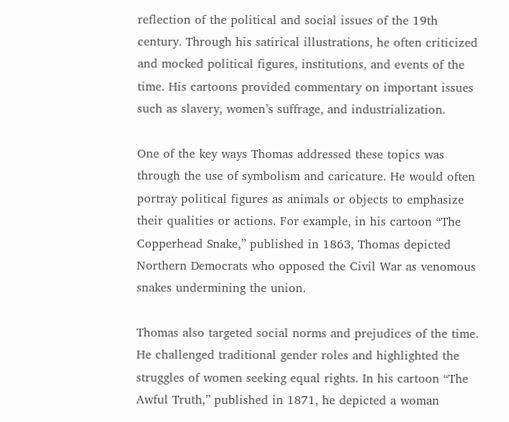reflection of the political and social issues of the 19th century. Through his satirical illustrations, he often criticized and mocked political figures, institutions, and events of the time. His cartoons provided commentary on important issues such as slavery, women’s suffrage, and industrialization.

One of the key ways Thomas addressed these topics was through the use of symbolism and caricature. He would often portray political figures as animals or objects to emphasize their qualities or actions. For example, in his cartoon “The Copperhead Snake,” published in 1863, Thomas depicted Northern Democrats who opposed the Civil War as venomous snakes undermining the union.

Thomas also targeted social norms and prejudices of the time. He challenged traditional gender roles and highlighted the struggles of women seeking equal rights. In his cartoon “The Awful Truth,” published in 1871, he depicted a woman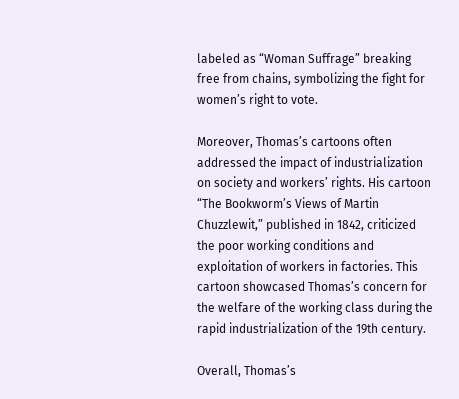labeled as “Woman Suffrage” breaking free from chains, symbolizing the fight for women’s right to vote.

Moreover, Thomas’s cartoons often addressed the impact of industrialization on society and workers’ rights. His cartoon “The Bookworm’s Views of Martin Chuzzlewit,” published in 1842, criticized the poor working conditions and exploitation of workers in factories. This cartoon showcased Thomas’s concern for the welfare of the working class during the rapid industrialization of the 19th century.

Overall, Thomas’s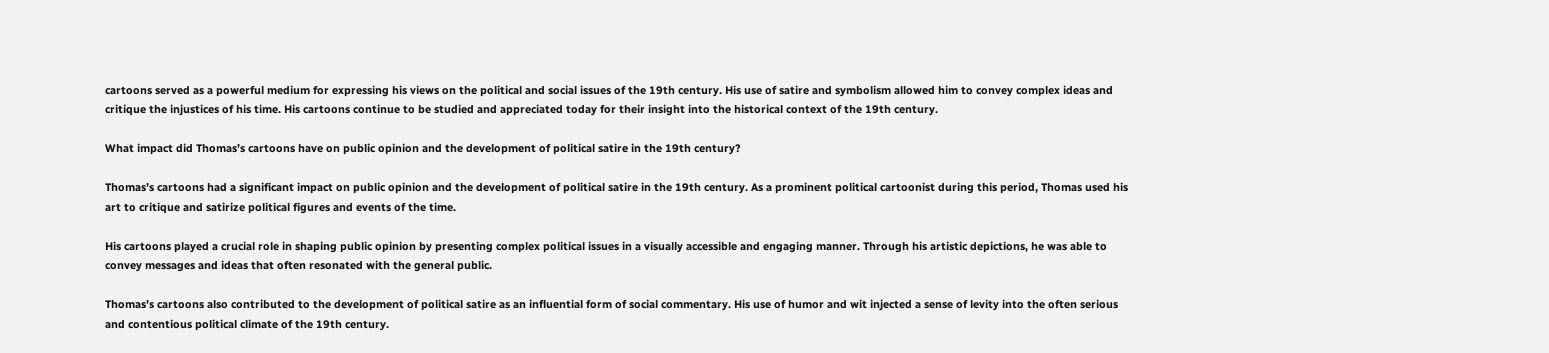cartoons served as a powerful medium for expressing his views on the political and social issues of the 19th century. His use of satire and symbolism allowed him to convey complex ideas and critique the injustices of his time. His cartoons continue to be studied and appreciated today for their insight into the historical context of the 19th century.

What impact did Thomas’s cartoons have on public opinion and the development of political satire in the 19th century?

Thomas’s cartoons had a significant impact on public opinion and the development of political satire in the 19th century. As a prominent political cartoonist during this period, Thomas used his art to critique and satirize political figures and events of the time.

His cartoons played a crucial role in shaping public opinion by presenting complex political issues in a visually accessible and engaging manner. Through his artistic depictions, he was able to convey messages and ideas that often resonated with the general public.

Thomas’s cartoons also contributed to the development of political satire as an influential form of social commentary. His use of humor and wit injected a sense of levity into the often serious and contentious political climate of the 19th century.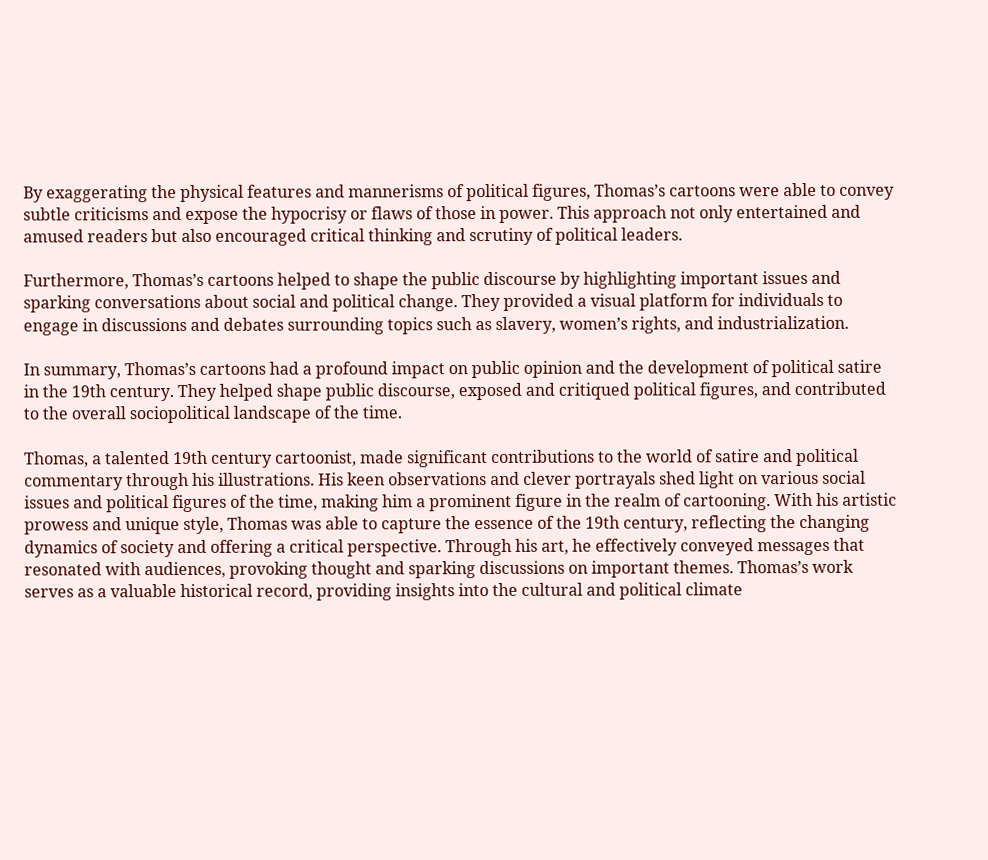By exaggerating the physical features and mannerisms of political figures, Thomas’s cartoons were able to convey subtle criticisms and expose the hypocrisy or flaws of those in power. This approach not only entertained and amused readers but also encouraged critical thinking and scrutiny of political leaders.

Furthermore, Thomas’s cartoons helped to shape the public discourse by highlighting important issues and sparking conversations about social and political change. They provided a visual platform for individuals to engage in discussions and debates surrounding topics such as slavery, women’s rights, and industrialization.

In summary, Thomas’s cartoons had a profound impact on public opinion and the development of political satire in the 19th century. They helped shape public discourse, exposed and critiqued political figures, and contributed to the overall sociopolitical landscape of the time.

Thomas, a talented 19th century cartoonist, made significant contributions to the world of satire and political commentary through his illustrations. His keen observations and clever portrayals shed light on various social issues and political figures of the time, making him a prominent figure in the realm of cartooning. With his artistic prowess and unique style, Thomas was able to capture the essence of the 19th century, reflecting the changing dynamics of society and offering a critical perspective. Through his art, he effectively conveyed messages that resonated with audiences, provoking thought and sparking discussions on important themes. Thomas’s work serves as a valuable historical record, providing insights into the cultural and political climate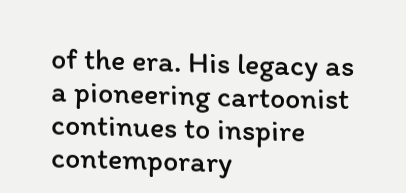of the era. His legacy as a pioneering cartoonist continues to inspire contemporary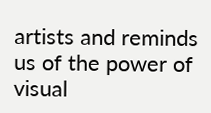artists and reminds us of the power of visual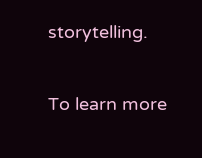storytelling.

To learn more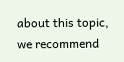about this topic, we recommend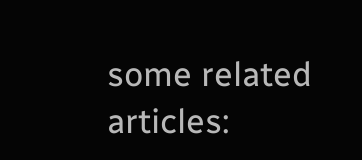some related articles: